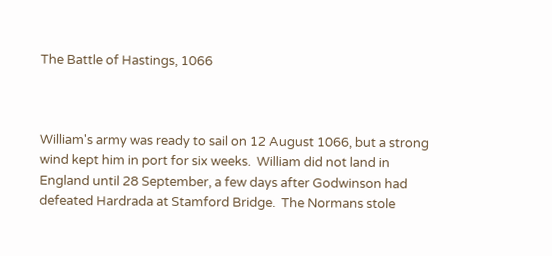The Battle of Hastings, 1066



William's army was ready to sail on 12 August 1066, but a strong wind kept him in port for six weeks.  William did not land in England until 28 September, a few days after Godwinson had defeated Hardrada at Stamford Bridge.  The Normans stole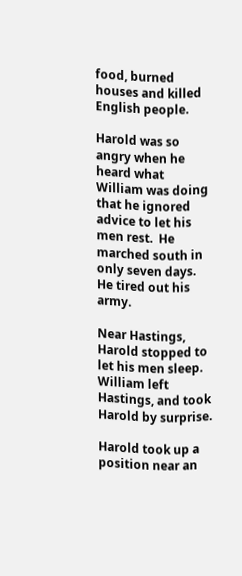food, burned houses and killed English people.

Harold was so angry when he heard what William was doing that he ignored advice to let his men rest.  He marched south in only seven days. He tired out his army.

Near Hastings, Harold stopped to let his men sleep.  William left Hastings, and took Harold by surprise.

Harold took up a position near an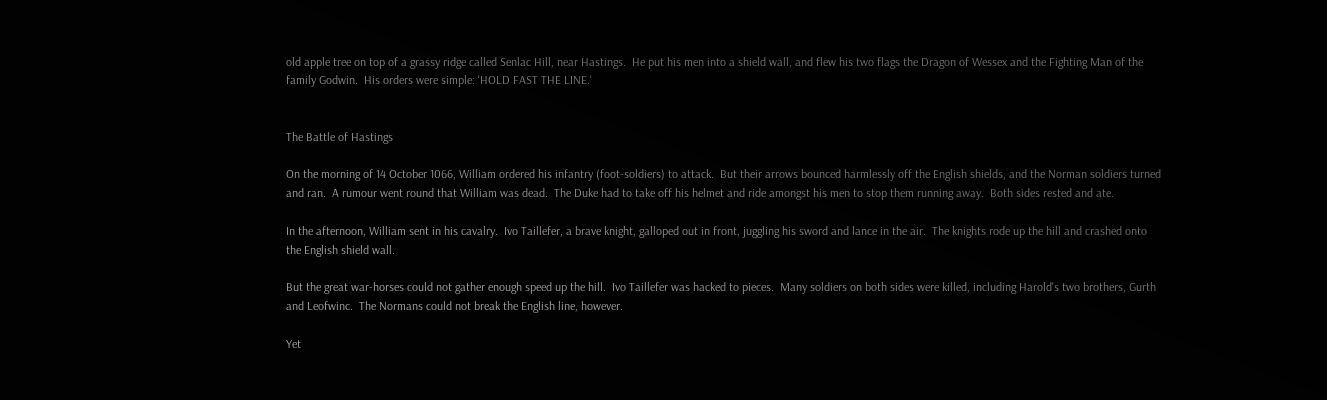old apple tree on top of a grassy ridge called Senlac Hill, near Hastings.  He put his men into a shield wall, and flew his two flags the Dragon of Wessex and the Fighting Man of the family Godwin.  His orders were simple: 'HOLD FAST THE LINE.'


The Battle of Hastings

On the morning of 14 October 1066, William ordered his infantry (foot-soldiers) to attack.  But their arrows bounced harmlessly off the English shields, and the Norman soldiers turned and ran.  A rumour went round that William was dead.  The Duke had to take off his helmet and ride amongst his men to stop them running away.  Both sides rested and ate.

In the afternoon, William sent in his cavalry.  Ivo Taillefer, a brave knight, galloped out in front, juggling his sword and lance in the air.  The knights rode up the hill and crashed onto the English shield wall.

But the great war-horses could not gather enough speed up the hill.  Ivo Taillefer was hacked to pieces.  Many soldiers on both sides were killed, including Harold's two brothers, Gurth and Leofwinc.  The Normans could not break the English line, however.

Yet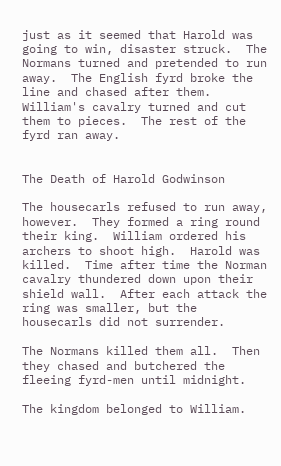just as it seemed that Harold was going to win, disaster struck.  The Normans turned and pretended to run away.  The English fyrd broke the line and chased after them.  William's cavalry turned and cut them to pieces.  The rest of the fyrd ran away.


The Death of Harold Godwinson

The housecarls refused to run away, however.  They formed a ring round their king.  William ordered his archers to shoot high.  Harold was killed.  Time after time the Norman cavalry thundered down upon their shield wall.  After each attack the ring was smaller, but the housecarls did not surrender.

The Normans killed them all.  Then they chased and butchered the fleeing fyrd-men until midnight.

The kingdom belonged to William.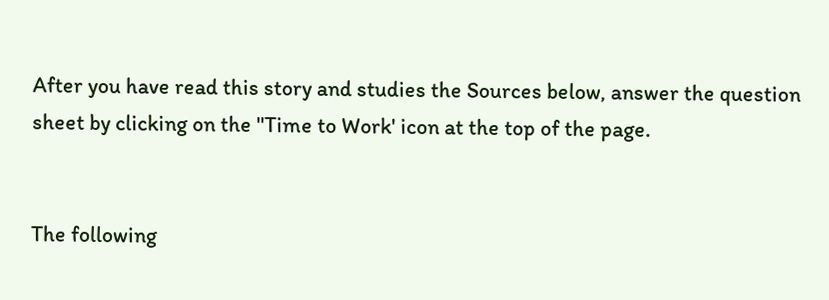After you have read this story and studies the Sources below, answer the question sheet by clicking on the ''Time to Work' icon at the top of the page.


The following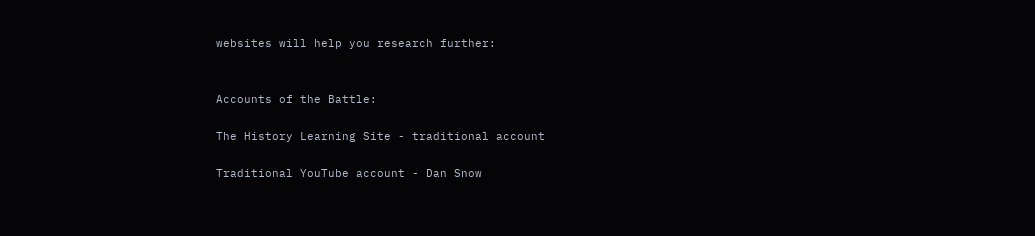websites will help you research further:


Accounts of the Battle:

The History Learning Site - traditional account

Traditional YouTube account - Dan Snow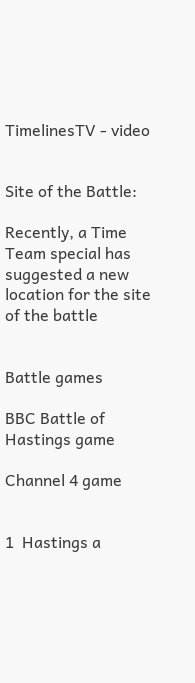TimelinesTV - video


Site of the Battle:

Recently, a Time Team special has suggested a new location for the site of the battle


Battle games

BBC Battle of Hastings game

Channel 4 game


1  Hastings a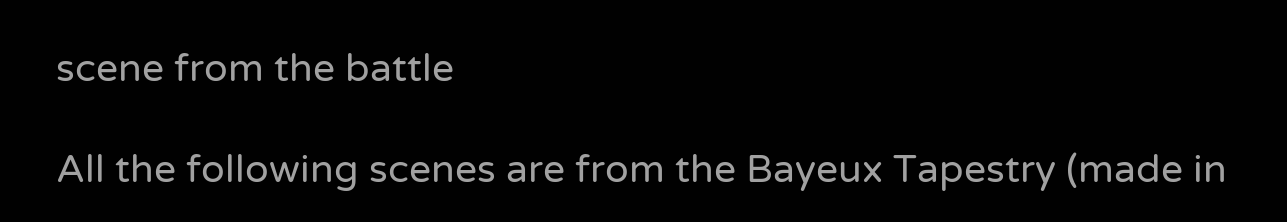scene from the battle

All the following scenes are from the Bayeux Tapestry (made in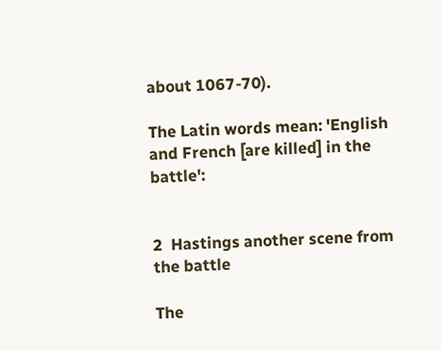about 1067-70).

The Latin words mean: 'English and French [are killed] in the battle':


2  Hastings another scene from the battle

The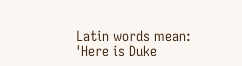Latin words mean: 'Here is Duke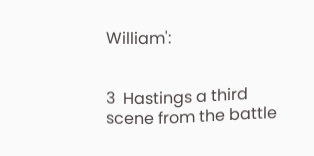William':


3  Hastings a third scene from the battle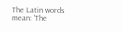The Latin words mean: 'The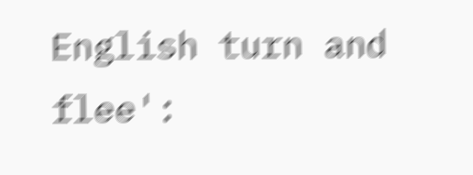English turn and flee':